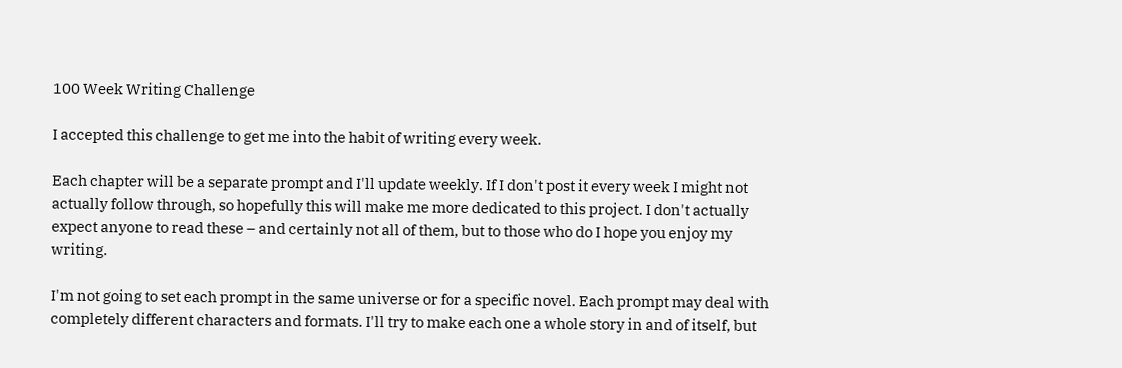100 Week Writing Challenge

I accepted this challenge to get me into the habit of writing every week.

Each chapter will be a separate prompt and I'll update weekly. If I don't post it every week I might not actually follow through, so hopefully this will make me more dedicated to this project. I don't actually expect anyone to read these – and certainly not all of them, but to those who do I hope you enjoy my writing.

I'm not going to set each prompt in the same universe or for a specific novel. Each prompt may deal with completely different characters and formats. I'll try to make each one a whole story in and of itself, but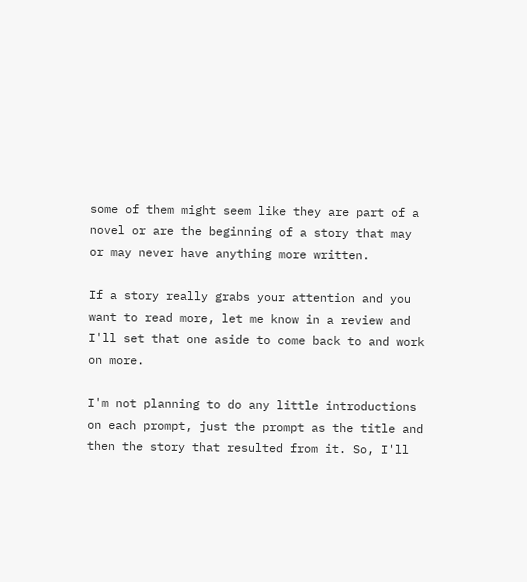some of them might seem like they are part of a novel or are the beginning of a story that may or may never have anything more written.

If a story really grabs your attention and you want to read more, let me know in a review and I'll set that one aside to come back to and work on more.

I'm not planning to do any little introductions on each prompt, just the prompt as the title and then the story that resulted from it. So, I'll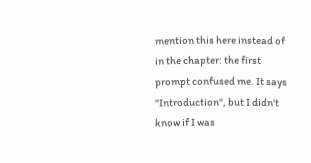mention this here instead of in the chapter: the first prompt confused me. It says "Introduction", but I didn't know if I was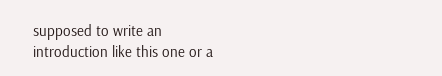supposed to write an introduction like this one or a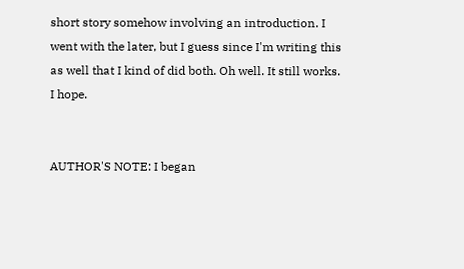short story somehow involving an introduction. I went with the later, but I guess since I'm writing this as well that I kind of did both. Oh well. It still works. I hope.


AUTHOR'S NOTE: I began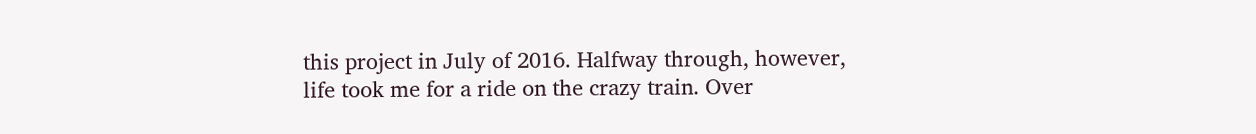this project in July of 2016. Halfway through, however, life took me for a ride on the crazy train. Over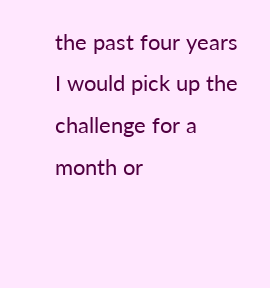the past four years I would pick up the challenge for a month or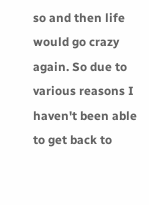so and then life would go crazy again. So due to various reasons I haven't been able to get back to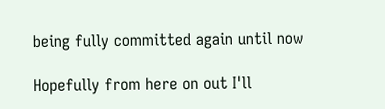being fully committed again until now

Hopefully from here on out I'll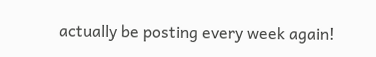actually be posting every week again!